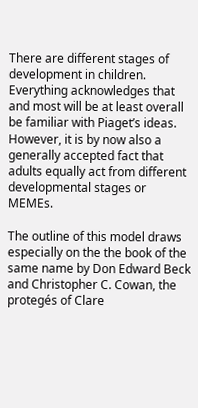There are different stages of development in children. Everything acknowledges that and most will be at least overall be familiar with Piaget’s ideas. However, it is by now also a generally accepted fact that adults equally act from different developmental stages or MEMEs.

The outline of this model draws especially on the the book of the same name by Don Edward Beck and Christopher C. Cowan, the protegés of Clare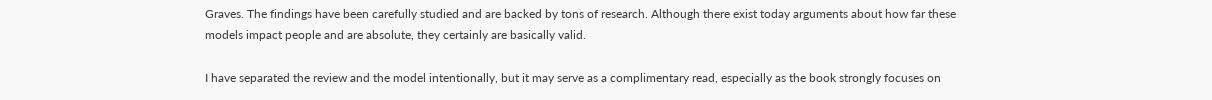Graves. The findings have been carefully studied and are backed by tons of research. Although there exist today arguments about how far these models impact people and are absolute, they certainly are basically valid.

I have separated the review and the model intentionally, but it may serve as a complimentary read, especially as the book strongly focuses on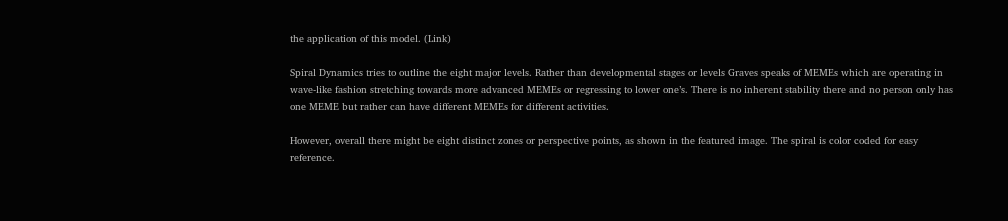the application of this model. (Link)

Spiral Dynamics tries to outline the eight major levels. Rather than developmental stages or levels Graves speaks of MEMEs which are operating in wave-like fashion stretching towards more advanced MEMEs or regressing to lower one’s. There is no inherent stability there and no person only has one MEME but rather can have different MEMEs for different activities.

However, overall there might be eight distinct zones or perspective points, as shown in the featured image. The spiral is color coded for easy reference.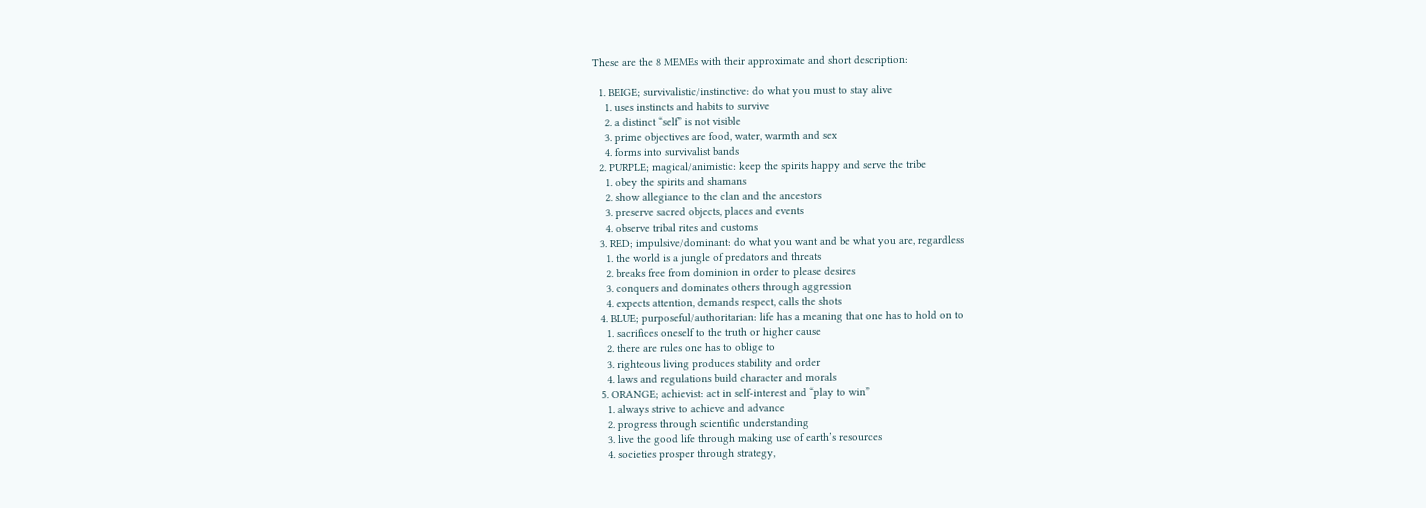These are the 8 MEMEs with their approximate and short description:

  1. BEIGE; survivalistic/instinctive: do what you must to stay alive
    1. uses instincts and habits to survive
    2. a distinct “self” is not visible
    3. prime objectives are food, water, warmth and sex
    4. forms into survivalist bands
  2. PURPLE; magical/animistic: keep the spirits happy and serve the tribe
    1. obey the spirits and shamans
    2. show allegiance to the clan and the ancestors
    3. preserve sacred objects, places and events
    4. observe tribal rites and customs
  3. RED; impulsive/dominant: do what you want and be what you are, regardless
    1. the world is a jungle of predators and threats
    2. breaks free from dominion in order to please desires
    3. conquers and dominates others through aggression
    4. expects attention, demands respect, calls the shots
  4. BLUE; purposeful/authoritarian: life has a meaning that one has to hold on to
    1. sacrifices oneself to the truth or higher cause
    2. there are rules one has to oblige to
    3. righteous living produces stability and order
    4. laws and regulations build character and morals
  5. ORANGE; achievist: act in self-interest and “play to win”
    1. always strive to achieve and advance
    2. progress through scientific understanding
    3. live the good life through making use of earth’s resources
    4. societies prosper through strategy,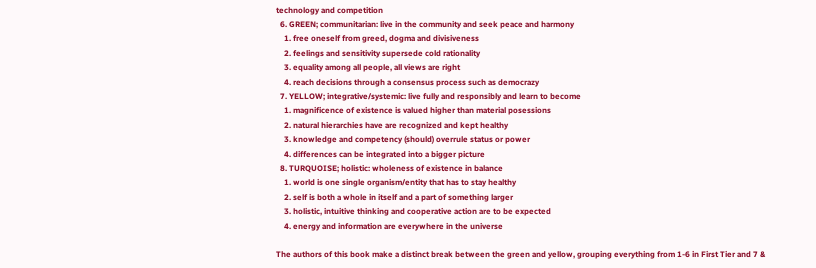technology and competition
  6. GREEN; communitarian: live in the community and seek peace and harmony
    1. free oneself from greed, dogma and divisiveness
    2. feelings and sensitivity supersede cold rationality
    3. equality among all people, all views are right
    4. reach decisions through a consensus process such as democrazy
  7. YELLOW; integrative/systemic: live fully and responsibly and learn to become
    1. magnificence of existence is valued higher than material posessions
    2. natural hierarchies have are recognized and kept healthy
    3. knowledge and competency (should) overrule status or power
    4. differences can be integrated into a bigger picture
  8. TURQUOISE; holistic: wholeness of existence in balance
    1. world is one single organism/entity that has to stay healthy
    2. self is both a whole in itself and a part of something larger
    3. holistic, intuitive thinking and cooperative action are to be expected
    4. energy and information are everywhere in the universe

The authors of this book make a distinct break between the green and yellow, grouping everything from 1-6 in First Tier and 7 &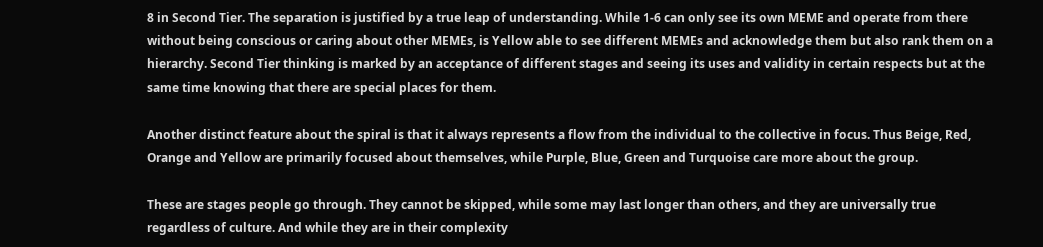8 in Second Tier. The separation is justified by a true leap of understanding. While 1-6 can only see its own MEME and operate from there without being conscious or caring about other MEMEs, is Yellow able to see different MEMEs and acknowledge them but also rank them on a hierarchy. Second Tier thinking is marked by an acceptance of different stages and seeing its uses and validity in certain respects but at the same time knowing that there are special places for them.

Another distinct feature about the spiral is that it always represents a flow from the individual to the collective in focus. Thus Beige, Red, Orange and Yellow are primarily focused about themselves, while Purple, Blue, Green and Turquoise care more about the group.

These are stages people go through. They cannot be skipped, while some may last longer than others, and they are universally true regardless of culture. And while they are in their complexity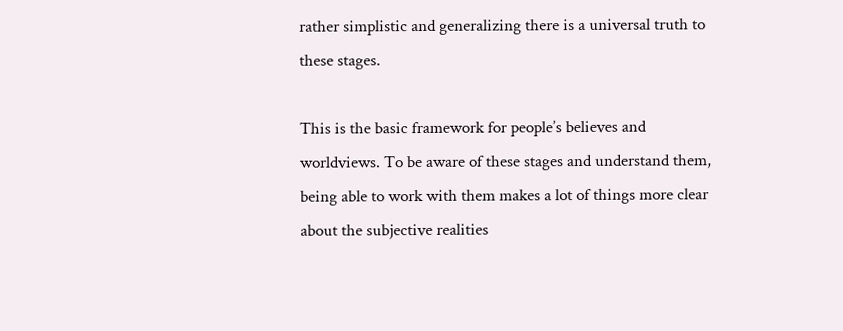rather simplistic and generalizing there is a universal truth to these stages.

This is the basic framework for people’s believes and worldviews. To be aware of these stages and understand them, being able to work with them makes a lot of things more clear about the subjective realities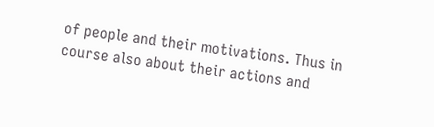of people and their motivations. Thus in course also about their actions and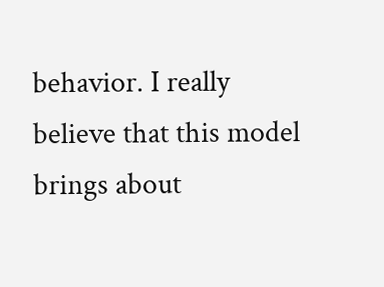behavior. I really believe that this model brings about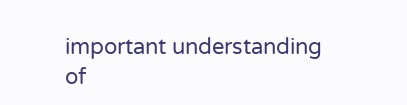important understanding of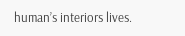human’s interiors lives.